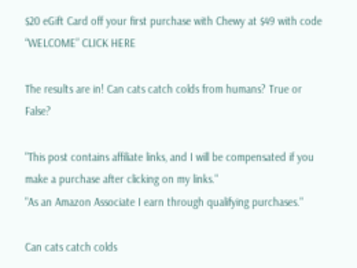$20 eGift Card off your first purchase with Chewy at $49 with code “WELCOME” CLICK HERE

The results are in! Can cats catch colds from humans? True or False?

"This post contains affiliate links, and I will be compensated if you make a purchase after clicking on my links."
"As an Amazon Associate I earn through qualifying purchases."

Can cats catch colds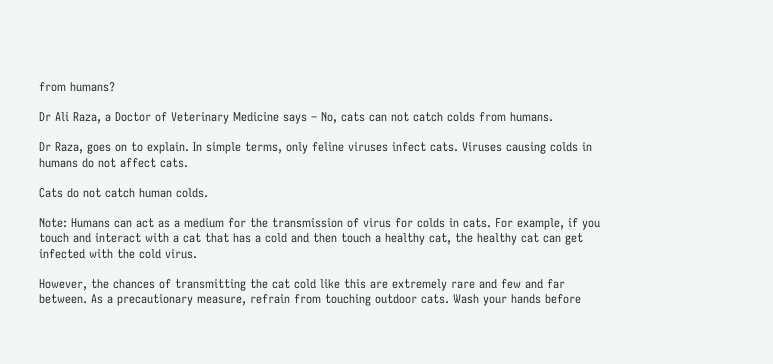from humans?

Dr Ali Raza, a Doctor of Veterinary Medicine says – No, cats can not catch colds from humans.

Dr Raza, goes on to explain. In simple terms, only feline viruses infect cats. Viruses causing colds in humans do not affect cats.

Cats do not catch human colds.

Note: Humans can act as a medium for the transmission of virus for colds in cats. For example, if you touch and interact with a cat that has a cold and then touch a healthy cat, the healthy cat can get infected with the cold virus.

However, the chances of transmitting the cat cold like this are extremely rare and few and far between. As a precautionary measure, refrain from touching outdoor cats. Wash your hands before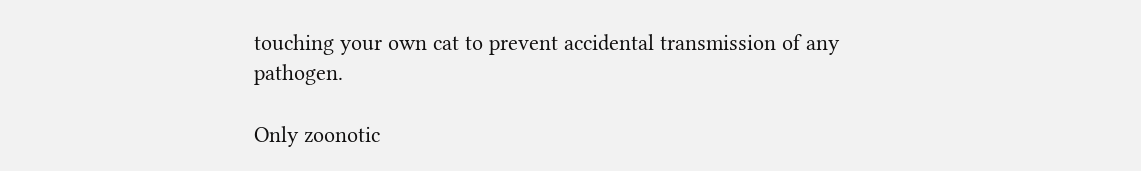touching your own cat to prevent accidental transmission of any pathogen.

Only zoonotic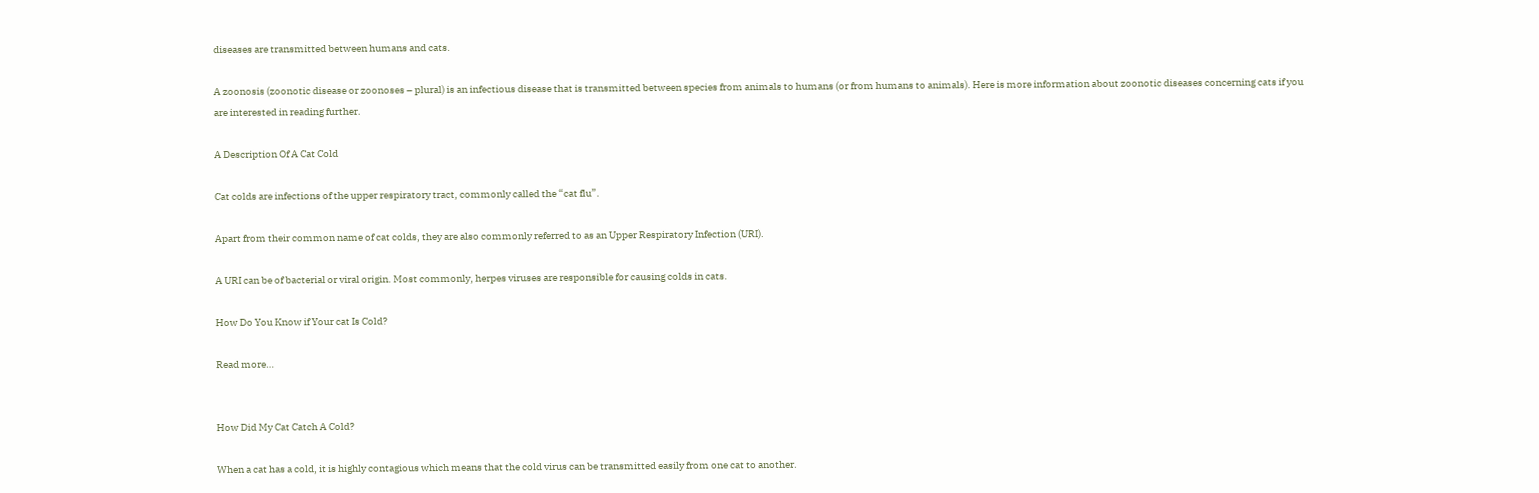diseases are transmitted between humans and cats.

A zoonosis (zoonotic disease or zoonoses – plural) is an infectious disease that is transmitted between species from animals to humans (or from humans to animals). Here is more information about zoonotic diseases concerning cats if you are interested in reading further.

A Description Of A Cat Cold

Cat colds are infections of the upper respiratory tract, commonly called the “cat flu”.

Apart from their common name of cat colds, they are also commonly referred to as an Upper Respiratory Infection (URI).

A URI can be of bacterial or viral origin. Most commonly, herpes viruses are responsible for causing colds in cats.

How Do You Know if Your cat Is Cold?

Read more…


How Did My Cat Catch A Cold?

When a cat has a cold, it is highly contagious which means that the cold virus can be transmitted easily from one cat to another.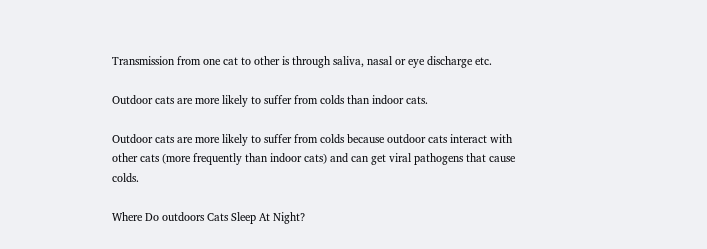Transmission from one cat to other is through saliva, nasal or eye discharge etc.

Outdoor cats are more likely to suffer from colds than indoor cats.

Outdoor cats are more likely to suffer from colds because outdoor cats interact with other cats (more frequently than indoor cats) and can get viral pathogens that cause colds.

Where Do outdoors Cats Sleep At Night?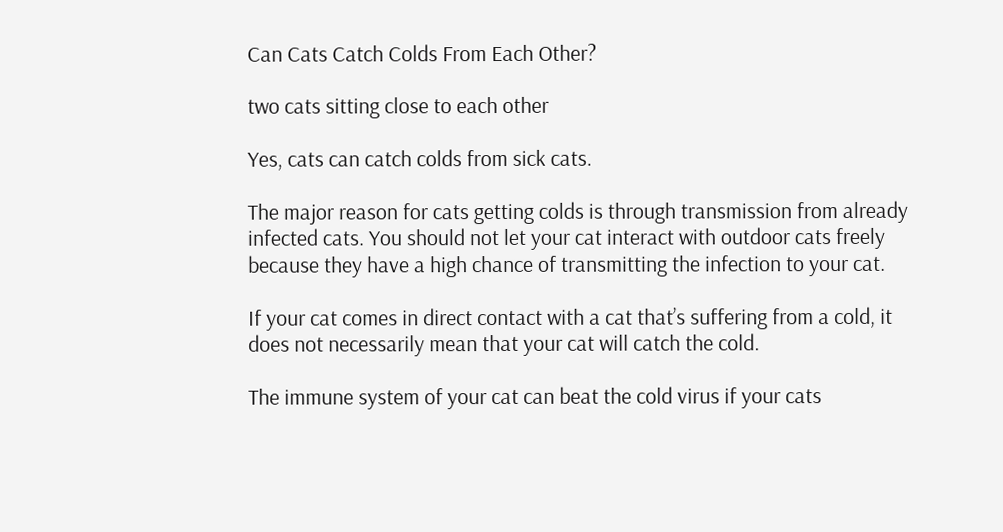Can Cats Catch Colds From Each Other?

two cats sitting close to each other

Yes, cats can catch colds from sick cats.

The major reason for cats getting colds is through transmission from already infected cats. You should not let your cat interact with outdoor cats freely because they have a high chance of transmitting the infection to your cat.

If your cat comes in direct contact with a cat that’s suffering from a cold, it does not necessarily mean that your cat will catch the cold.

The immune system of your cat can beat the cold virus if your cats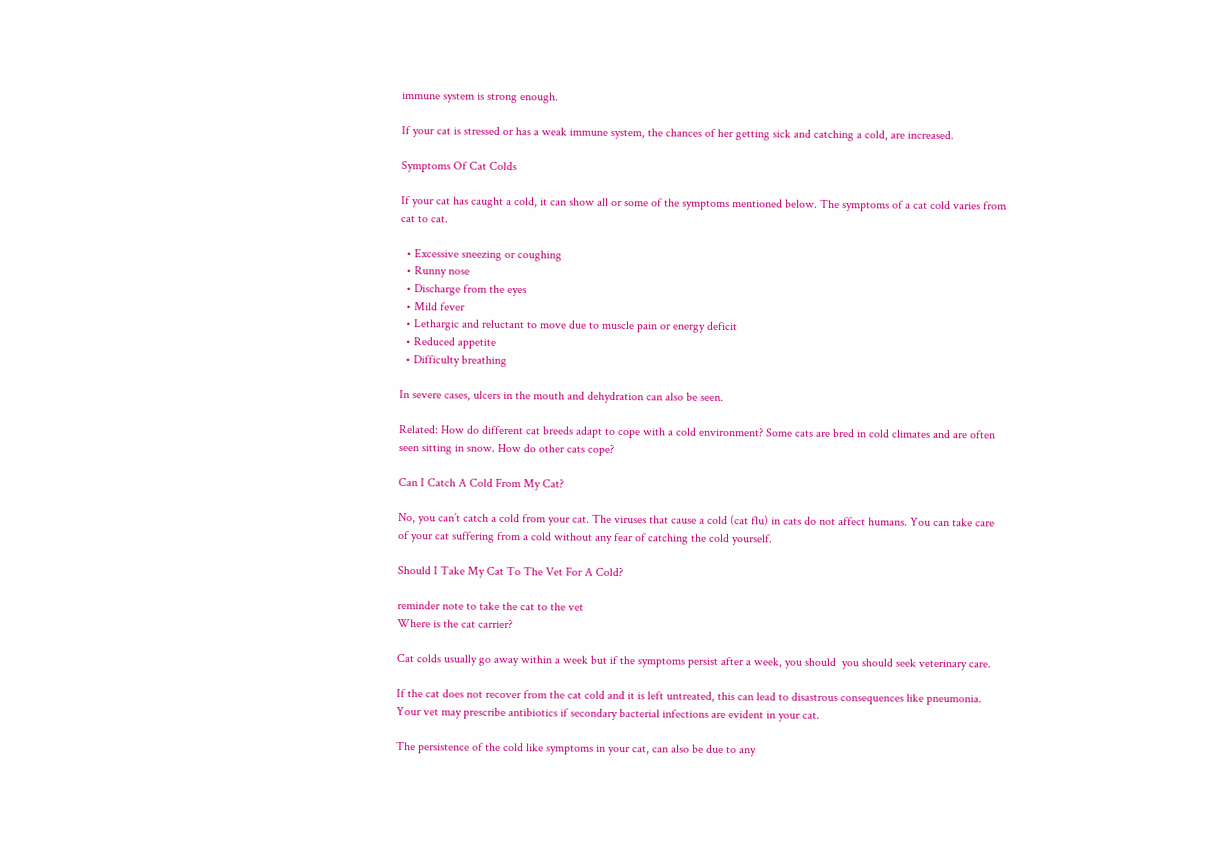immune system is strong enough.

If your cat is stressed or has a weak immune system, the chances of her getting sick and catching a cold, are increased.

Symptoms Of Cat Colds

If your cat has caught a cold, it can show all or some of the symptoms mentioned below. The symptoms of a cat cold varies from cat to cat.

  • Excessive sneezing or coughing
  • Runny nose
  • Discharge from the eyes
  • Mild fever
  • Lethargic and reluctant to move due to muscle pain or energy deficit
  • Reduced appetite
  • Difficulty breathing

In severe cases, ulcers in the mouth and dehydration can also be seen.

Related: How do different cat breeds adapt to cope with a cold environment? Some cats are bred in cold climates and are often seen sitting in snow. How do other cats cope?

Can I Catch A Cold From My Cat?

No, you can’t catch a cold from your cat. The viruses that cause a cold (cat flu) in cats do not affect humans. You can take care of your cat suffering from a cold without any fear of catching the cold yourself.

Should I Take My Cat To The Vet For A Cold?

reminder note to take the cat to the vet
Where is the cat carrier?

Cat colds usually go away within a week but if the symptoms persist after a week, you should  you should seek veterinary care.

If the cat does not recover from the cat cold and it is left untreated, this can lead to disastrous consequences like pneumonia. Your vet may prescribe antibiotics if secondary bacterial infections are evident in your cat.

The persistence of the cold like symptoms in your cat, can also be due to any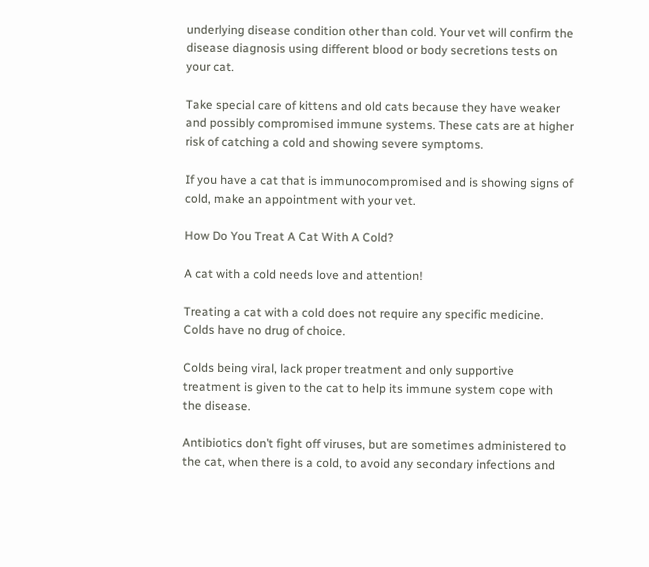underlying disease condition other than cold. Your vet will confirm the disease diagnosis using different blood or body secretions tests on your cat.

Take special care of kittens and old cats because they have weaker and possibly compromised immune systems. These cats are at higher risk of catching a cold and showing severe symptoms.

If you have a cat that is immunocompromised and is showing signs of cold, make an appointment with your vet.

How Do You Treat A Cat With A Cold?

A cat with a cold needs love and attention!

Treating a cat with a cold does not require any specific medicine. Colds have no drug of choice.

Colds being viral, lack proper treatment and only supportive treatment is given to the cat to help its immune system cope with the disease.

Antibiotics don’t fight off viruses, but are sometimes administered to the cat, when there is a cold, to avoid any secondary infections and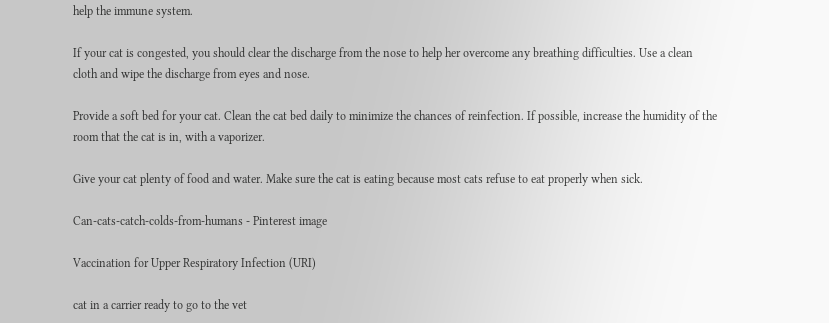help the immune system.

If your cat is congested, you should clear the discharge from the nose to help her overcome any breathing difficulties. Use a clean cloth and wipe the discharge from eyes and nose.

Provide a soft bed for your cat. Clean the cat bed daily to minimize the chances of reinfection. If possible, increase the humidity of the room that the cat is in, with a vaporizer.

Give your cat plenty of food and water. Make sure the cat is eating because most cats refuse to eat properly when sick.

Can-cats-catch-colds-from-humans - Pinterest image

Vaccination for Upper Respiratory Infection (URI)

cat in a carrier ready to go to the vet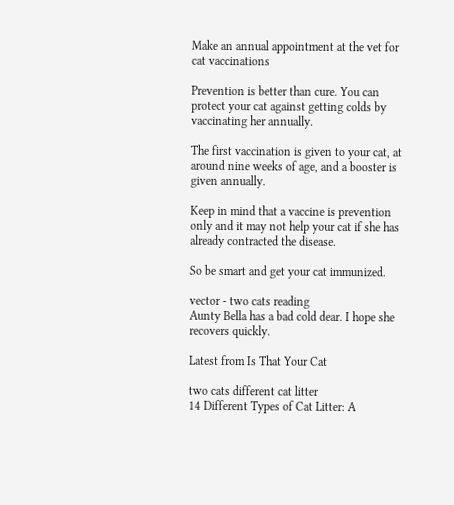Make an annual appointment at the vet for cat vaccinations

Prevention is better than cure. You can protect your cat against getting colds by vaccinating her annually.

The first vaccination is given to your cat, at around nine weeks of age, and a booster is given annually.

Keep in mind that a vaccine is prevention only and it may not help your cat if she has already contracted the disease.

So be smart and get your cat immunized.

vector - two cats reading
Aunty Bella has a bad cold dear. I hope she recovers quickly.

Latest from Is That Your Cat

two cats different cat litter
14 Different Types of Cat Litter: A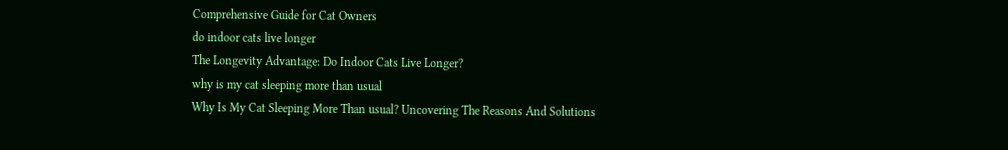Comprehensive Guide for Cat Owners
do indoor cats live longer
The Longevity Advantage: Do Indoor Cats Live Longer?
why is my cat sleeping more than usual
Why Is My Cat Sleeping More Than usual? Uncovering The Reasons And Solutions